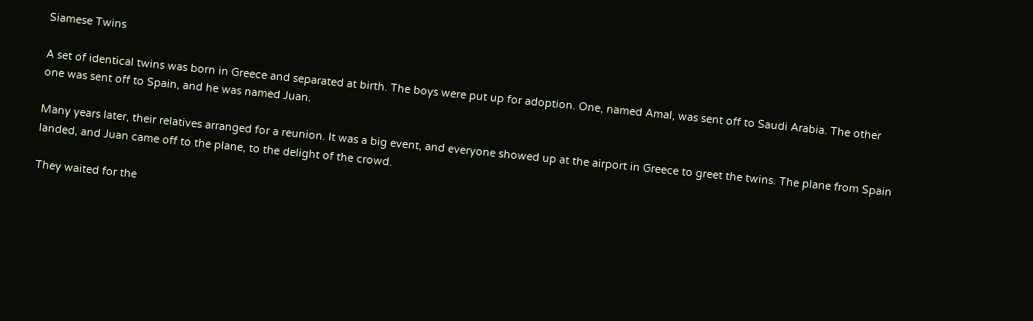Siamese Twins

A set of identical twins was born in Greece and separated at birth. The boys were put up for adoption. One, named Amal, was sent off to Saudi Arabia. The other one was sent off to Spain, and he was named Juan.

Many years later, their relatives arranged for a reunion. It was a big event, and everyone showed up at the airport in Greece to greet the twins. The plane from Spain landed, and Juan came off to the plane, to the delight of the crowd.

They waited for the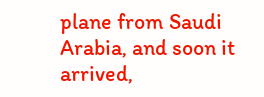plane from Saudi Arabia, and soon it arrived,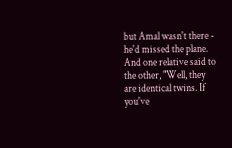but Amal wasn't there - he'd missed the plane. And one relative said to the other, "Well, they are identical twins. If you've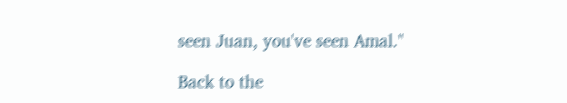seen Juan, you've seen Amal."

Back to the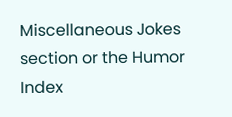Miscellaneous Jokes section or the Humor Index